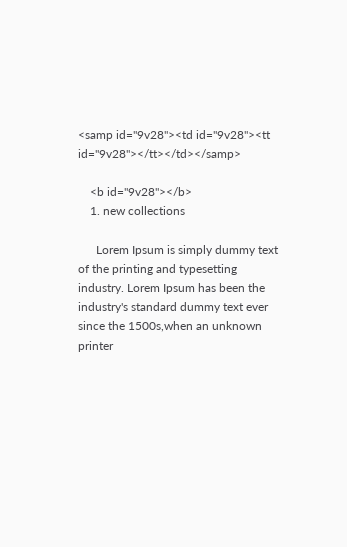<samp id="9v28"><td id="9v28"><tt id="9v28"></tt></td></samp>

    <b id="9v28"></b>
    1. new collections

      Lorem Ipsum is simply dummy text of the printing and typesetting industry. Lorem Ipsum has been the industry's standard dummy text ever since the 1500s,when an unknown printer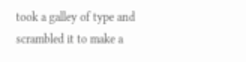took a galley of type and scrambled it to make a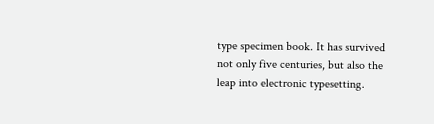type specimen book. It has survived not only five centuries, but also the leap into electronic typesetting.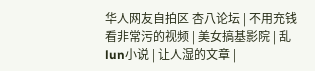华人网友自拍区 杏八论坛 | 不用充钱看非常污的视频 | 美女搞基影院 | 乱lun小说 | 让人湿的文章 |